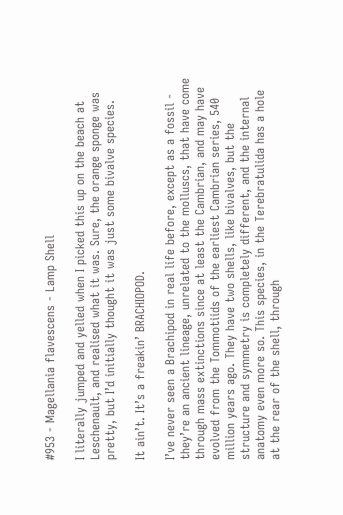#953 - Magellania flavescens - Lamp Shell

I literally jumped and yelled when I picked this up on the beach at Leschenault, and realised what it was. Sure, the orange sponge was pretty, but I’d initially thought it was just some bivalve species.

It ain’t. It’s a freakin’ BRACHIOPOD.

I’ve never seen a Brachipod in real life before, except as a fossil - they’re an ancient lineage, unrelated to the molluscs, that have come through mass extinctions since at least the Cambrian, and may have evolved from the Tommotiids of the earliest Cambrian series, 540 million years ago. They have two shells, like bivalves, but the structure and symmetry is completely different, and the internal anatomy even more so. This species, in the Terebratulida has a hole at the rear of the shell, through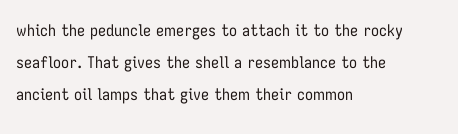which the peduncle emerges to attach it to the rocky seafloor. That gives the shell a resemblance to the ancient oil lamps that give them their common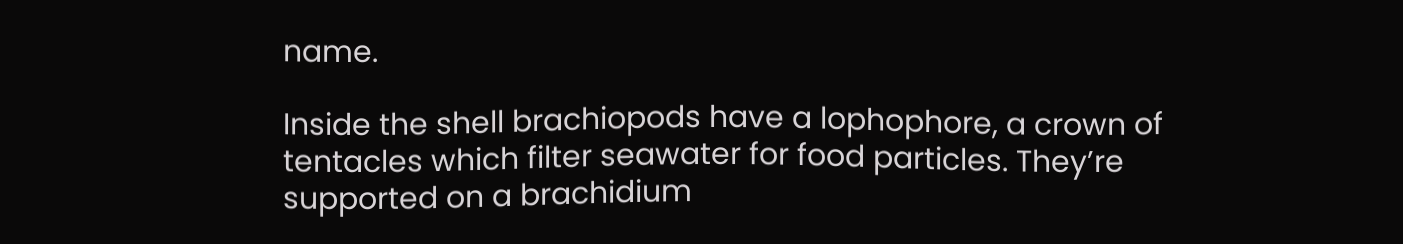name.

Inside the shell brachiopods have a lophophore, a crown of tentacles which filter seawater for food particles. They’re supported on a brachidium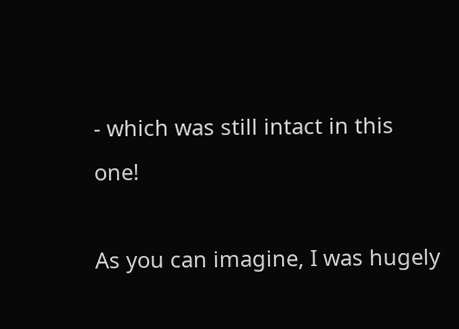- which was still intact in this one!

As you can imagine, I was hugely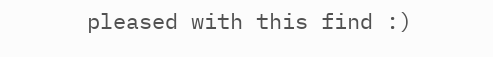pleased with this find :)